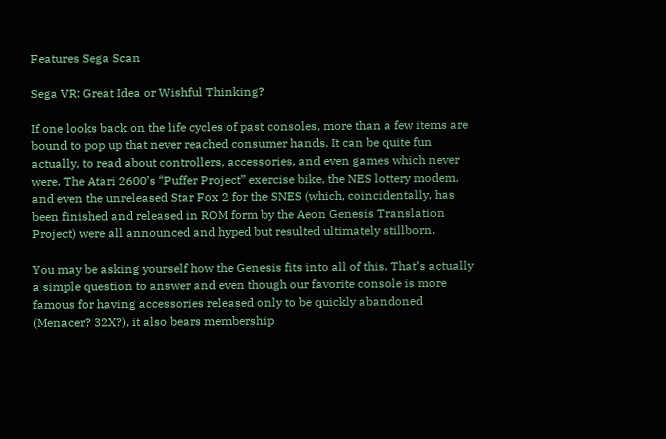Features Sega Scan

Sega VR: Great Idea or Wishful Thinking?

If one looks back on the life cycles of past consoles, more than a few items are bound to pop up that never reached consumer hands. It can be quite fun actually, to read about controllers, accessories, and even games which never were. The Atari 2600’s “Puffer Project” exercise bike, the NES lottery modem, and even the unreleased Star Fox 2 for the SNES (which, coincidentally, has been finished and released in ROM form by the Aeon Genesis Translation Project) were all announced and hyped but resulted ultimately stillborn.

You may be asking yourself how the Genesis fits into all of this. That’s actually a simple question to answer and even though our favorite console is more famous for having accessories released only to be quickly abandoned (Menacer? 32X?), it also bears membership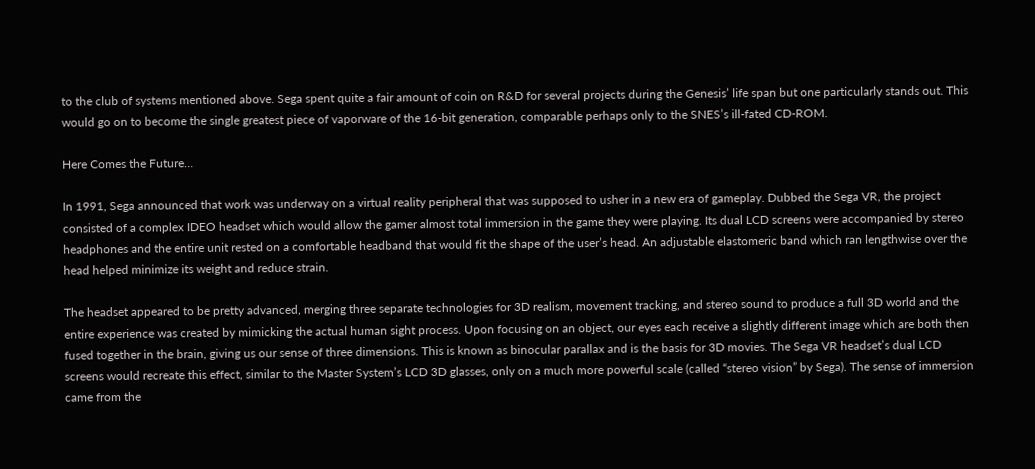to the club of systems mentioned above. Sega spent quite a fair amount of coin on R&D for several projects during the Genesis’ life span but one particularly stands out. This would go on to become the single greatest piece of vaporware of the 16-bit generation, comparable perhaps only to the SNES’s ill-fated CD-ROM.

Here Comes the Future…

In 1991, Sega announced that work was underway on a virtual reality peripheral that was supposed to usher in a new era of gameplay. Dubbed the Sega VR, the project consisted of a complex IDEO headset which would allow the gamer almost total immersion in the game they were playing. Its dual LCD screens were accompanied by stereo headphones and the entire unit rested on a comfortable headband that would fit the shape of the user’s head. An adjustable elastomeric band which ran lengthwise over the head helped minimize its weight and reduce strain.

The headset appeared to be pretty advanced, merging three separate technologies for 3D realism, movement tracking, and stereo sound to produce a full 3D world and the entire experience was created by mimicking the actual human sight process. Upon focusing on an object, our eyes each receive a slightly different image which are both then fused together in the brain, giving us our sense of three dimensions. This is known as binocular parallax and is the basis for 3D movies. The Sega VR headset’s dual LCD screens would recreate this effect, similar to the Master System’s LCD 3D glasses, only on a much more powerful scale (called “stereo vision” by Sega). The sense of immersion came from the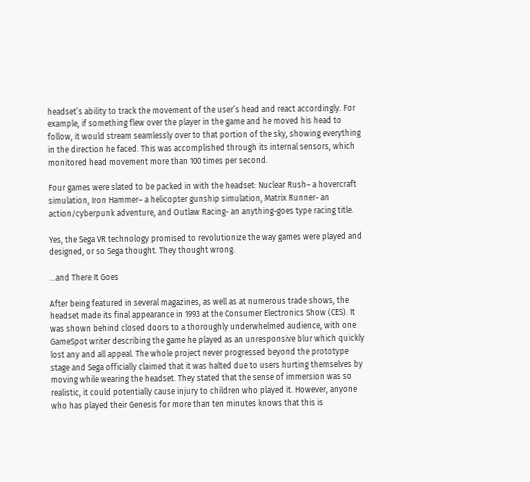headset’s ability to track the movement of the user’s head and react accordingly. For example, if something flew over the player in the game and he moved his head to follow, it would stream seamlessly over to that portion of the sky, showing everything in the direction he faced. This was accomplished through its internal sensors, which monitored head movement more than 100 times per second.

Four games were slated to be packed in with the headset: Nuclear Rush– a hovercraft simulation, Iron Hammer– a helicopter gunship simulation, Matrix Runner- an action/cyberpunk adventure, and Outlaw Racing- an anything-goes type racing title.

Yes, the Sega VR technology promised to revolutionize the way games were played and designed, or so Sega thought. They thought wrong.

…and There It Goes

After being featured in several magazines, as well as at numerous trade shows, the headset made its final appearance in 1993 at the Consumer Electronics Show (CES). It was shown behind closed doors to a thoroughly underwhelmed audience, with one GameSpot writer describing the game he played as an unresponsive blur which quickly lost any and all appeal. The whole project never progressed beyond the prototype stage and Sega officially claimed that it was halted due to users hurting themselves by moving while wearing the headset. They stated that the sense of immersion was so realistic, it could potentially cause injury to children who played it. However, anyone who has played their Genesis for more than ten minutes knows that this is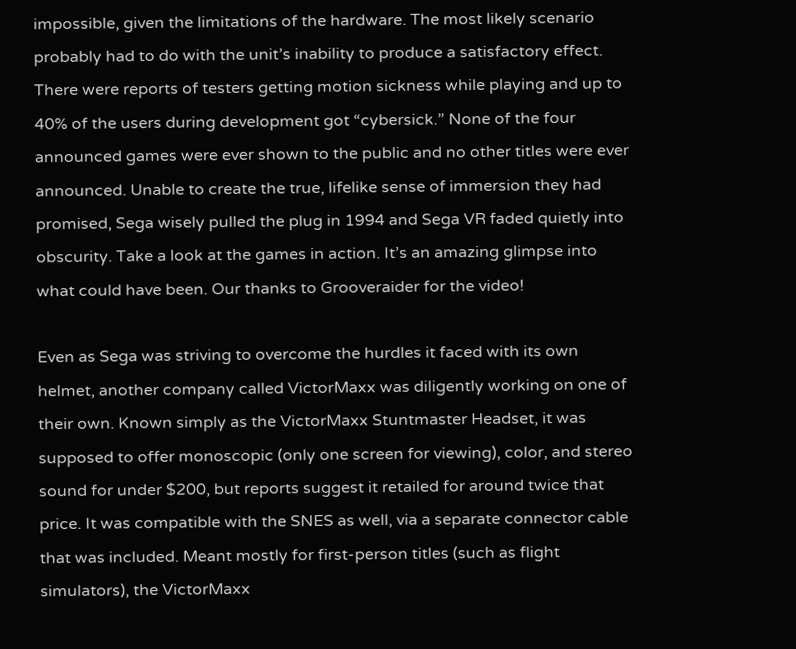impossible, given the limitations of the hardware. The most likely scenario probably had to do with the unit’s inability to produce a satisfactory effect. There were reports of testers getting motion sickness while playing and up to 40% of the users during development got “cybersick.” None of the four announced games were ever shown to the public and no other titles were ever announced. Unable to create the true, lifelike sense of immersion they had promised, Sega wisely pulled the plug in 1994 and Sega VR faded quietly into obscurity. Take a look at the games in action. It’s an amazing glimpse into what could have been. Our thanks to Grooveraider for the video!

Even as Sega was striving to overcome the hurdles it faced with its own helmet, another company called VictorMaxx was diligently working on one of their own. Known simply as the VictorMaxx Stuntmaster Headset, it was supposed to offer monoscopic (only one screen for viewing), color, and stereo sound for under $200, but reports suggest it retailed for around twice that price. It was compatible with the SNES as well, via a separate connector cable that was included. Meant mostly for first-person titles (such as flight simulators), the VictorMaxx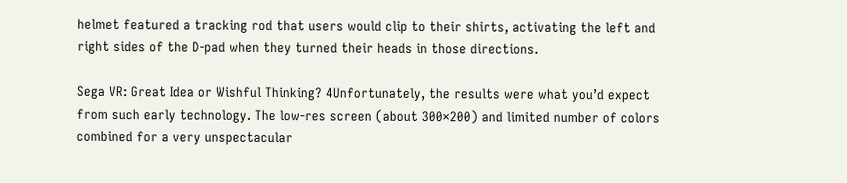helmet featured a tracking rod that users would clip to their shirts, activating the left and right sides of the D-pad when they turned their heads in those directions.

Sega VR: Great Idea or Wishful Thinking? 4Unfortunately, the results were what you’d expect from such early technology. The low-res screen (about 300×200) and limited number of colors combined for a very unspectacular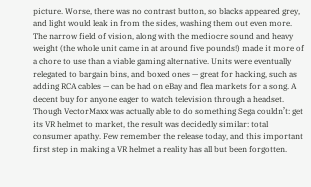picture. Worse, there was no contrast button, so blacks appeared grey, and light would leak in from the sides, washing them out even more. The narrow field of vision, along with the mediocre sound and heavy weight (the whole unit came in at around five pounds!) made it more of a chore to use than a viable gaming alternative. Units were eventually relegated to bargain bins, and boxed ones — great for hacking, such as adding RCA cables — can be had on eBay and flea markets for a song. A decent buy for anyone eager to watch television through a headset. Though VectorMaxx was actually able to do something Sega couldn’t: get its VR helmet to market, the result was decidedly similar: total consumer apathy. Few remember the release today, and this important first step in making a VR helmet a reality has all but been forgotten.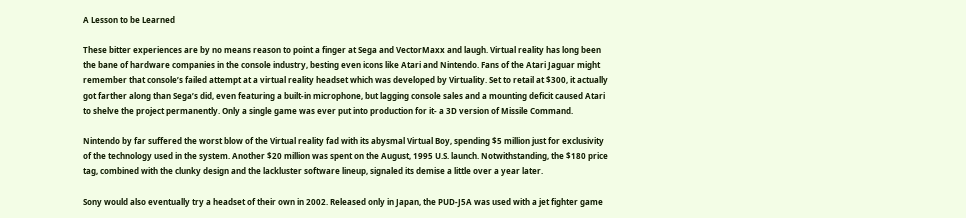A Lesson to be Learned

These bitter experiences are by no means reason to point a finger at Sega and VectorMaxx and laugh. Virtual reality has long been the bane of hardware companies in the console industry, besting even icons like Atari and Nintendo. Fans of the Atari Jaguar might remember that console’s failed attempt at a virtual reality headset which was developed by Virtuality. Set to retail at $300, it actually got farther along than Sega’s did, even featuring a built-in microphone, but lagging console sales and a mounting deficit caused Atari to shelve the project permanently. Only a single game was ever put into production for it- a 3D version of Missile Command.

Nintendo by far suffered the worst blow of the Virtual reality fad with its abysmal Virtual Boy, spending $5 million just for exclusivity of the technology used in the system. Another $20 million was spent on the August, 1995 U.S. launch. Notwithstanding, the $180 price tag, combined with the clunky design and the lackluster software lineup, signaled its demise a little over a year later.

Sony would also eventually try a headset of their own in 2002. Released only in Japan, the PUD-J5A was used with a jet fighter game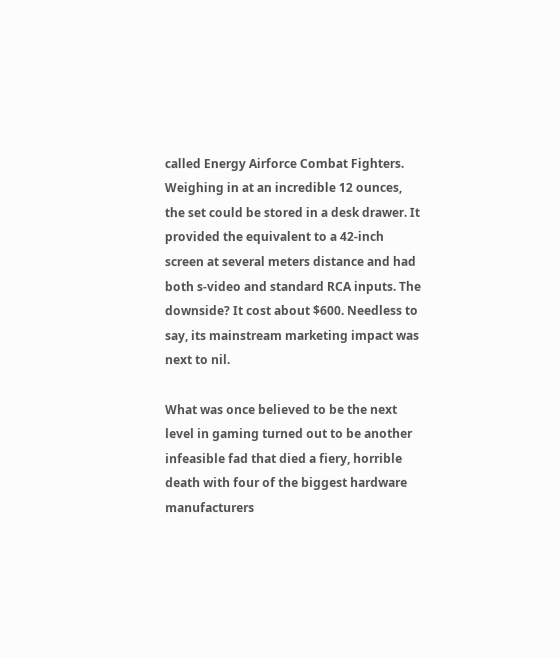called Energy Airforce Combat Fighters. Weighing in at an incredible 12 ounces, the set could be stored in a desk drawer. It provided the equivalent to a 42-inch screen at several meters distance and had both s-video and standard RCA inputs. The downside? It cost about $600. Needless to say, its mainstream marketing impact was next to nil.

What was once believed to be the next level in gaming turned out to be another infeasible fad that died a fiery, horrible death with four of the biggest hardware manufacturers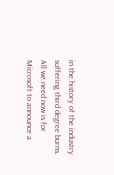in the history of the industry suffering third degree burns. All we need now is for Microsoft to announce a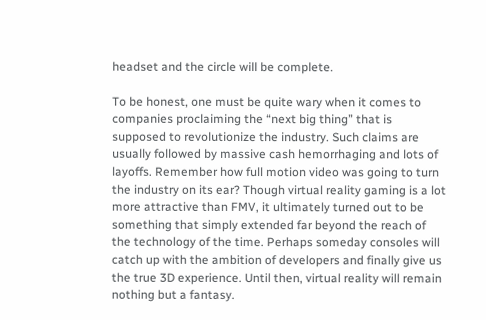headset and the circle will be complete.

To be honest, one must be quite wary when it comes to companies proclaiming the “next big thing” that is supposed to revolutionize the industry. Such claims are usually followed by massive cash hemorrhaging and lots of layoffs. Remember how full motion video was going to turn the industry on its ear? Though virtual reality gaming is a lot more attractive than FMV, it ultimately turned out to be something that simply extended far beyond the reach of the technology of the time. Perhaps someday consoles will catch up with the ambition of developers and finally give us the true 3D experience. Until then, virtual reality will remain nothing but a fantasy.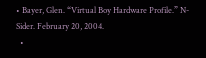• Bayer, Glen. “Virtual Boy Hardware Profile.” N-Sider. February 20, 2004.
  •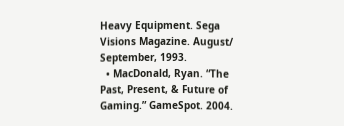Heavy Equipment. Sega Visions Magazine. August/ September, 1993.
  • MacDonald, Ryan. “The Past, Present, & Future of Gaming.” GameSpot. 2004.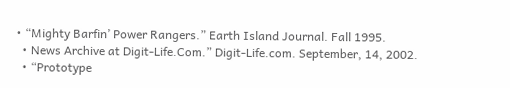• “Mighty Barfin’ Power Rangers.” Earth Island Journal. Fall 1995.
  • News Archive at Digit-Life.Com.” Digit-Life.com. September, 14, 2002.
  • “Prototype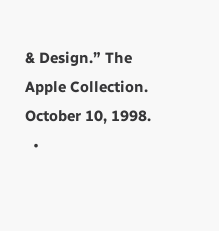& Design.” The Apple Collection. October 10, 1998.
  •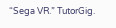“Sega VR.” TutorGig.